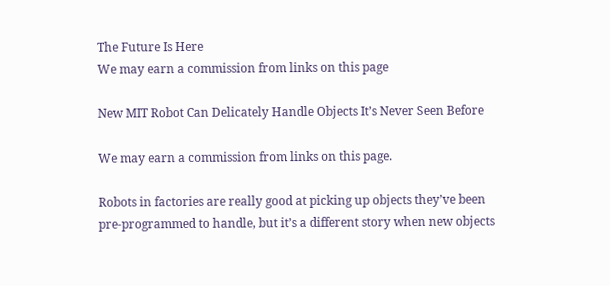The Future Is Here
We may earn a commission from links on this page

New MIT Robot Can Delicately Handle Objects It’s Never Seen Before

We may earn a commission from links on this page.

Robots in factories are really good at picking up objects they’ve been pre-programmed to handle, but it’s a different story when new objects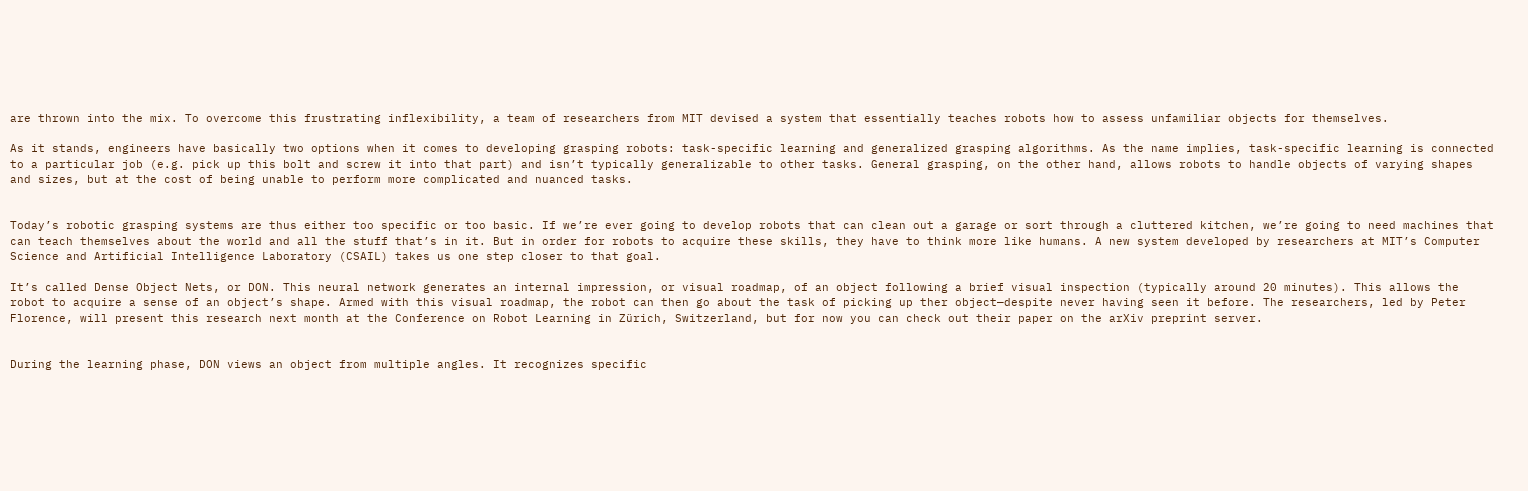are thrown into the mix. To overcome this frustrating inflexibility, a team of researchers from MIT devised a system that essentially teaches robots how to assess unfamiliar objects for themselves.

As it stands, engineers have basically two options when it comes to developing grasping robots: task-specific learning and generalized grasping algorithms. As the name implies, task-specific learning is connected to a particular job (e.g. pick up this bolt and screw it into that part) and isn’t typically generalizable to other tasks. General grasping, on the other hand, allows robots to handle objects of varying shapes and sizes, but at the cost of being unable to perform more complicated and nuanced tasks.


Today’s robotic grasping systems are thus either too specific or too basic. If we’re ever going to develop robots that can clean out a garage or sort through a cluttered kitchen, we’re going to need machines that can teach themselves about the world and all the stuff that’s in it. But in order for robots to acquire these skills, they have to think more like humans. A new system developed by researchers at MIT’s Computer Science and Artificial Intelligence Laboratory (CSAIL) takes us one step closer to that goal.

It’s called Dense Object Nets, or DON. This neural network generates an internal impression, or visual roadmap, of an object following a brief visual inspection (typically around 20 minutes). This allows the robot to acquire a sense of an object’s shape. Armed with this visual roadmap, the robot can then go about the task of picking up ther object—despite never having seen it before. The researchers, led by Peter Florence, will present this research next month at the Conference on Robot Learning in Zürich, Switzerland, but for now you can check out their paper on the arXiv preprint server.


During the learning phase, DON views an object from multiple angles. It recognizes specific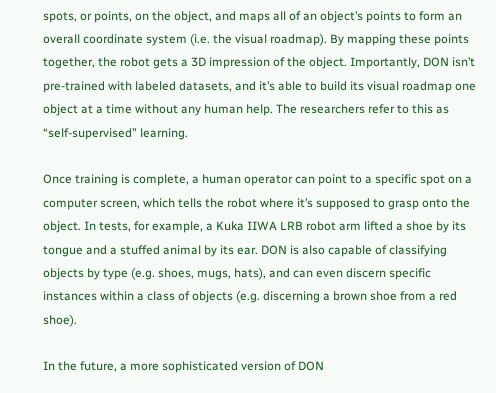spots, or points, on the object, and maps all of an object’s points to form an overall coordinate system (i.e. the visual roadmap). By mapping these points together, the robot gets a 3D impression of the object. Importantly, DON isn’t pre-trained with labeled datasets, and it’s able to build its visual roadmap one object at a time without any human help. The researchers refer to this as “self-supervised” learning.

Once training is complete, a human operator can point to a specific spot on a computer screen, which tells the robot where it’s supposed to grasp onto the object. In tests, for example, a Kuka IIWA LRB robot arm lifted a shoe by its tongue and a stuffed animal by its ear. DON is also capable of classifying objects by type (e.g. shoes, mugs, hats), and can even discern specific instances within a class of objects (e.g. discerning a brown shoe from a red shoe).

In the future, a more sophisticated version of DON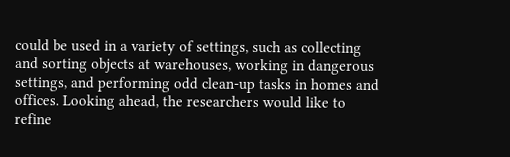could be used in a variety of settings, such as collecting and sorting objects at warehouses, working in dangerous settings, and performing odd clean-up tasks in homes and offices. Looking ahead, the researchers would like to refine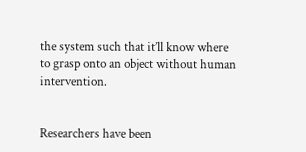the system such that it’ll know where to grasp onto an object without human intervention.


Researchers have been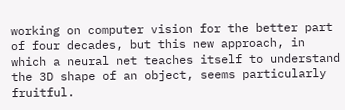working on computer vision for the better part of four decades, but this new approach, in which a neural net teaches itself to understand the 3D shape of an object, seems particularly fruitful.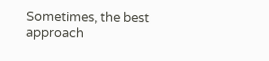Sometimes, the best approach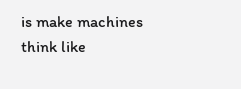is make machines think like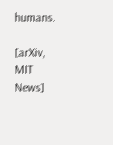humans.

[arXiv, MIT News]